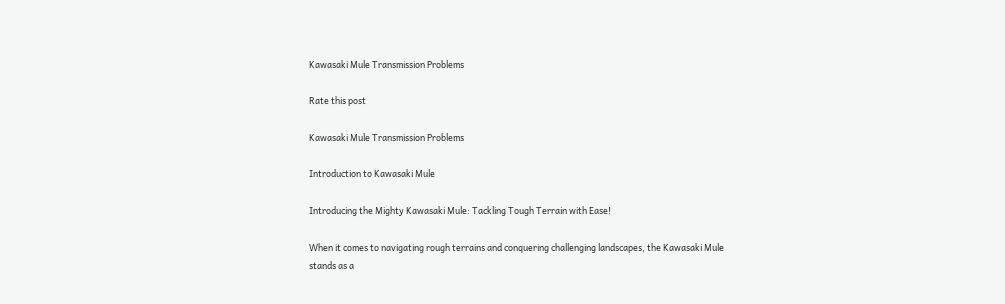Kawasaki Mule Transmission Problems

Rate this post

Kawasaki Mule Transmission Problems

Introduction to Kawasaki Mule

Introducing the Mighty Kawasaki Mule: Tackling Tough Terrain with Ease!

When it comes to navigating rough terrains and conquering challenging landscapes, the Kawasaki Mule stands as a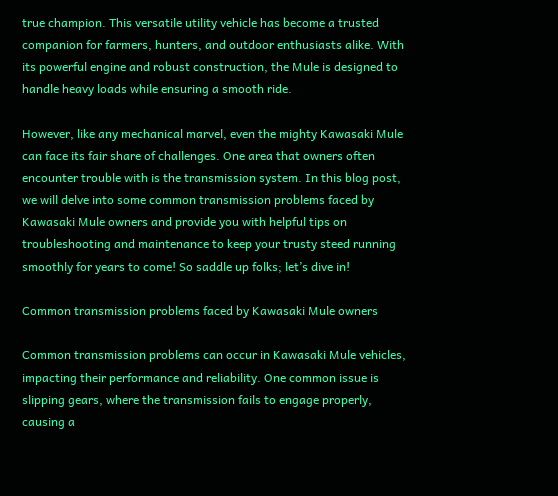true champion. This versatile utility vehicle has become a trusted companion for farmers, hunters, and outdoor enthusiasts alike. With its powerful engine and robust construction, the Mule is designed to handle heavy loads while ensuring a smooth ride.

However, like any mechanical marvel, even the mighty Kawasaki Mule can face its fair share of challenges. One area that owners often encounter trouble with is the transmission system. In this blog post, we will delve into some common transmission problems faced by Kawasaki Mule owners and provide you with helpful tips on troubleshooting and maintenance to keep your trusty steed running smoothly for years to come! So saddle up folks; let’s dive in!

Common transmission problems faced by Kawasaki Mule owners

Common transmission problems can occur in Kawasaki Mule vehicles, impacting their performance and reliability. One common issue is slipping gears, where the transmission fails to engage properly, causing a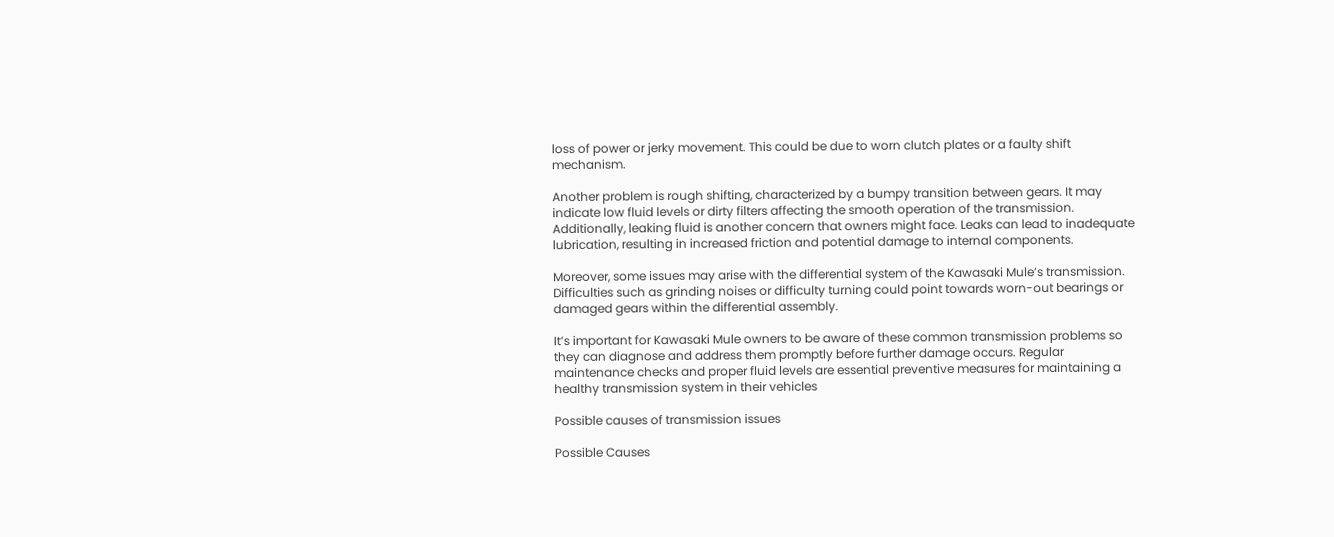loss of power or jerky movement. This could be due to worn clutch plates or a faulty shift mechanism.

Another problem is rough shifting, characterized by a bumpy transition between gears. It may indicate low fluid levels or dirty filters affecting the smooth operation of the transmission. Additionally, leaking fluid is another concern that owners might face. Leaks can lead to inadequate lubrication, resulting in increased friction and potential damage to internal components.

Moreover, some issues may arise with the differential system of the Kawasaki Mule’s transmission. Difficulties such as grinding noises or difficulty turning could point towards worn-out bearings or damaged gears within the differential assembly.

It’s important for Kawasaki Mule owners to be aware of these common transmission problems so they can diagnose and address them promptly before further damage occurs. Regular maintenance checks and proper fluid levels are essential preventive measures for maintaining a healthy transmission system in their vehicles

Possible causes of transmission issues

Possible Causes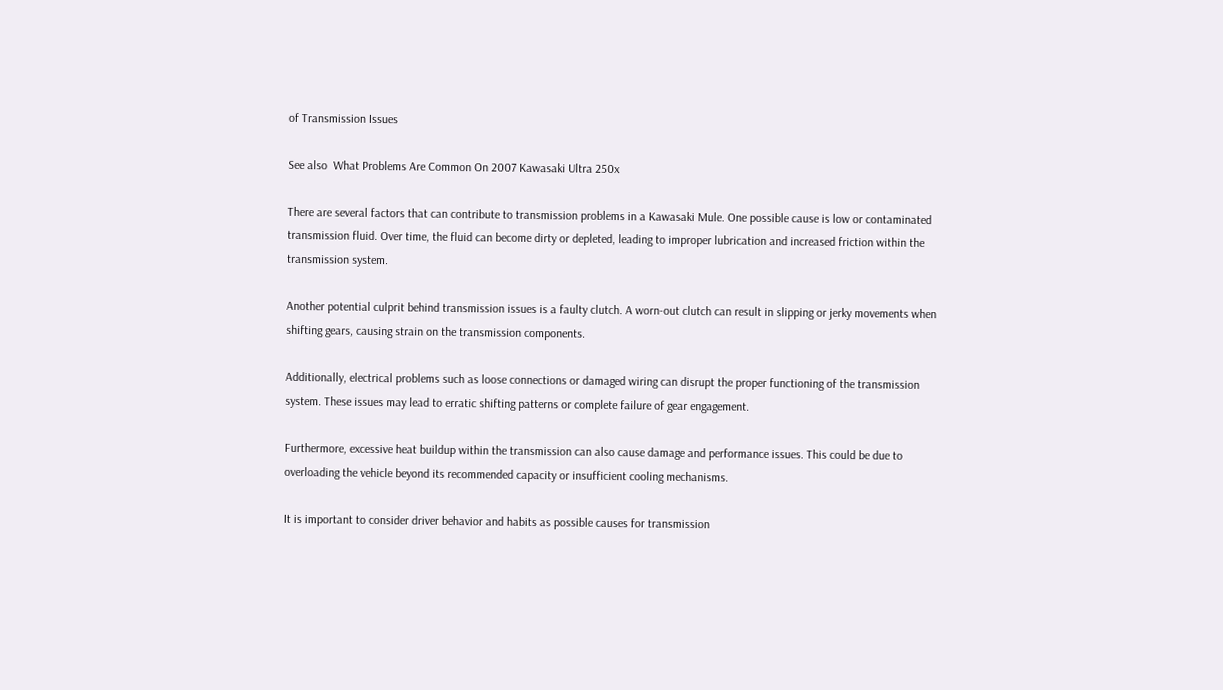of Transmission Issues

See also  What Problems Are Common On 2007 Kawasaki Ultra 250x

There are several factors that can contribute to transmission problems in a Kawasaki Mule. One possible cause is low or contaminated transmission fluid. Over time, the fluid can become dirty or depleted, leading to improper lubrication and increased friction within the transmission system.

Another potential culprit behind transmission issues is a faulty clutch. A worn-out clutch can result in slipping or jerky movements when shifting gears, causing strain on the transmission components.

Additionally, electrical problems such as loose connections or damaged wiring can disrupt the proper functioning of the transmission system. These issues may lead to erratic shifting patterns or complete failure of gear engagement.

Furthermore, excessive heat buildup within the transmission can also cause damage and performance issues. This could be due to overloading the vehicle beyond its recommended capacity or insufficient cooling mechanisms.

It is important to consider driver behavior and habits as possible causes for transmission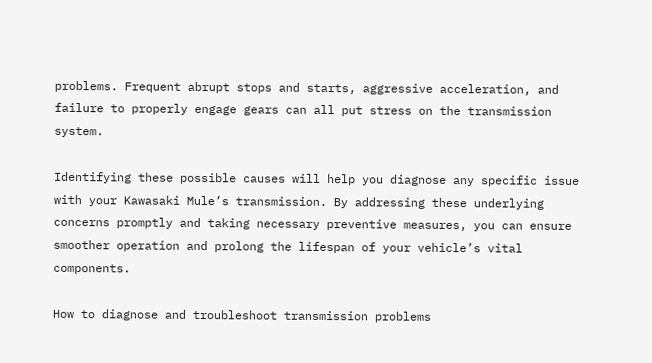problems. Frequent abrupt stops and starts, aggressive acceleration, and failure to properly engage gears can all put stress on the transmission system.

Identifying these possible causes will help you diagnose any specific issue with your Kawasaki Mule’s transmission. By addressing these underlying concerns promptly and taking necessary preventive measures, you can ensure smoother operation and prolong the lifespan of your vehicle’s vital components.

How to diagnose and troubleshoot transmission problems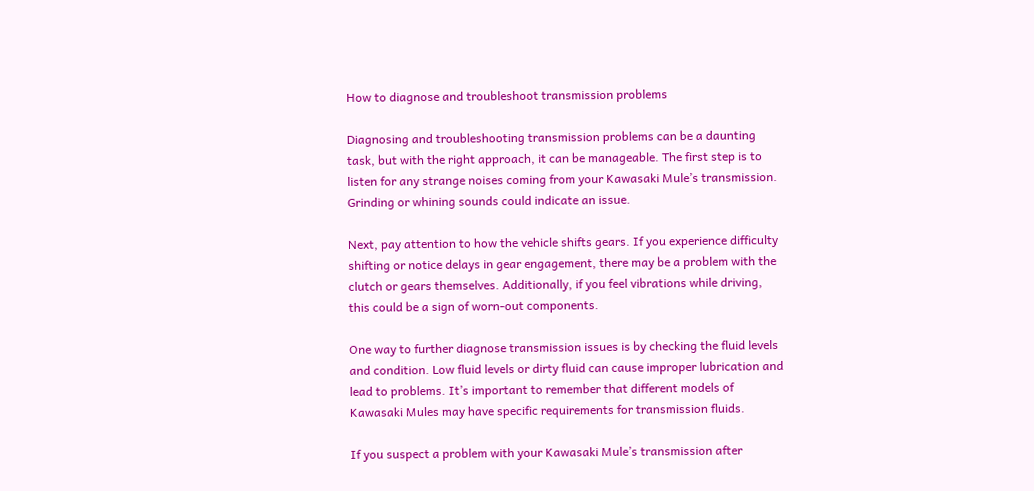How to diagnose and troubleshoot transmission problems

Diagnosing and troubleshooting transmission problems can be a daunting task, but with the right approach, it can be manageable. The first step is to listen for any strange noises coming from your Kawasaki Mule’s transmission. Grinding or whining sounds could indicate an issue.

Next, pay attention to how the vehicle shifts gears. If you experience difficulty shifting or notice delays in gear engagement, there may be a problem with the clutch or gears themselves. Additionally, if you feel vibrations while driving, this could be a sign of worn-out components.

One way to further diagnose transmission issues is by checking the fluid levels and condition. Low fluid levels or dirty fluid can cause improper lubrication and lead to problems. It’s important to remember that different models of Kawasaki Mules may have specific requirements for transmission fluids.

If you suspect a problem with your Kawasaki Mule’s transmission after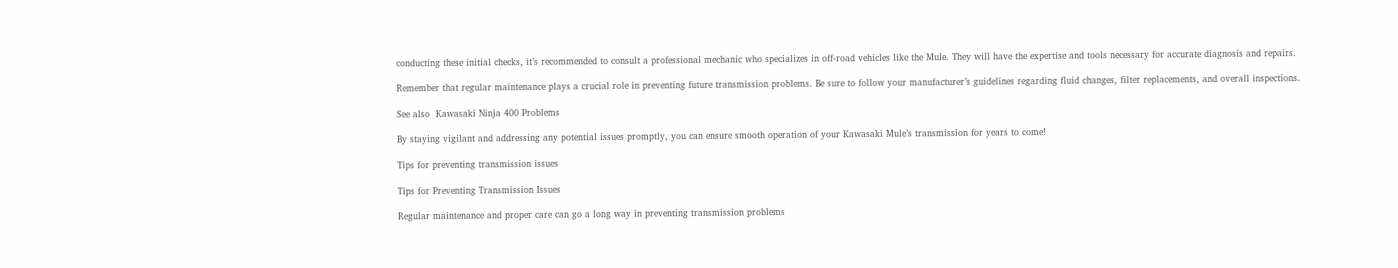conducting these initial checks, it’s recommended to consult a professional mechanic who specializes in off-road vehicles like the Mule. They will have the expertise and tools necessary for accurate diagnosis and repairs.

Remember that regular maintenance plays a crucial role in preventing future transmission problems. Be sure to follow your manufacturer’s guidelines regarding fluid changes, filter replacements, and overall inspections.

See also  Kawasaki Ninja 400 Problems

By staying vigilant and addressing any potential issues promptly, you can ensure smooth operation of your Kawasaki Mule’s transmission for years to come!

Tips for preventing transmission issues

Tips for Preventing Transmission Issues

Regular maintenance and proper care can go a long way in preventing transmission problems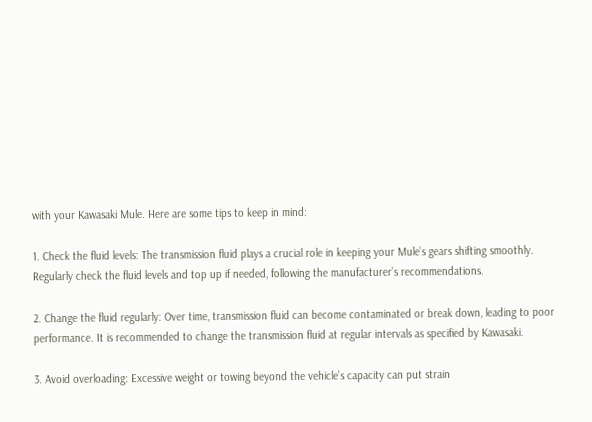with your Kawasaki Mule. Here are some tips to keep in mind:

1. Check the fluid levels: The transmission fluid plays a crucial role in keeping your Mule’s gears shifting smoothly. Regularly check the fluid levels and top up if needed, following the manufacturer’s recommendations.

2. Change the fluid regularly: Over time, transmission fluid can become contaminated or break down, leading to poor performance. It is recommended to change the transmission fluid at regular intervals as specified by Kawasaki.

3. Avoid overloading: Excessive weight or towing beyond the vehicle’s capacity can put strain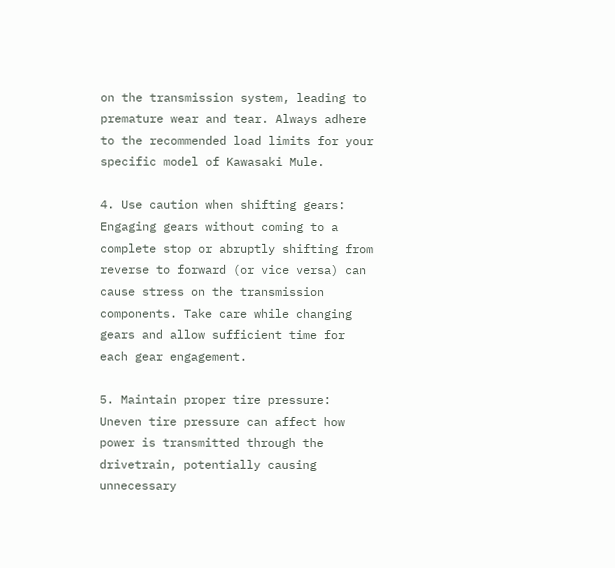on the transmission system, leading to premature wear and tear. Always adhere to the recommended load limits for your specific model of Kawasaki Mule.

4. Use caution when shifting gears: Engaging gears without coming to a complete stop or abruptly shifting from reverse to forward (or vice versa) can cause stress on the transmission components. Take care while changing gears and allow sufficient time for each gear engagement.

5. Maintain proper tire pressure: Uneven tire pressure can affect how power is transmitted through the drivetrain, potentially causing unnecessary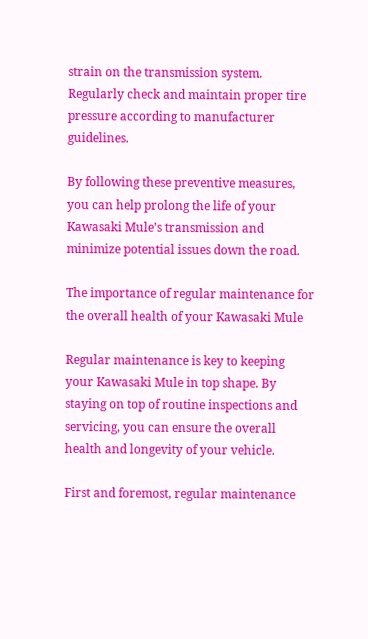strain on the transmission system. Regularly check and maintain proper tire pressure according to manufacturer guidelines.

By following these preventive measures, you can help prolong the life of your Kawasaki Mule’s transmission and minimize potential issues down the road.

The importance of regular maintenance for the overall health of your Kawasaki Mule

Regular maintenance is key to keeping your Kawasaki Mule in top shape. By staying on top of routine inspections and servicing, you can ensure the overall health and longevity of your vehicle.

First and foremost, regular maintenance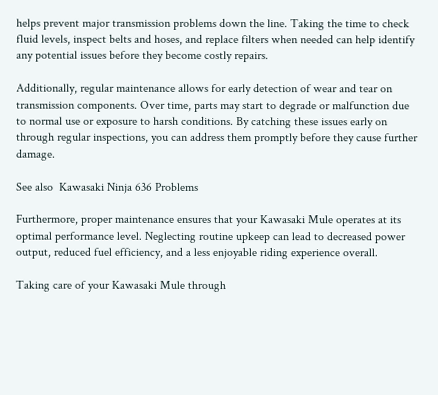helps prevent major transmission problems down the line. Taking the time to check fluid levels, inspect belts and hoses, and replace filters when needed can help identify any potential issues before they become costly repairs.

Additionally, regular maintenance allows for early detection of wear and tear on transmission components. Over time, parts may start to degrade or malfunction due to normal use or exposure to harsh conditions. By catching these issues early on through regular inspections, you can address them promptly before they cause further damage.

See also  Kawasaki Ninja 636 Problems

Furthermore, proper maintenance ensures that your Kawasaki Mule operates at its optimal performance level. Neglecting routine upkeep can lead to decreased power output, reduced fuel efficiency, and a less enjoyable riding experience overall.

Taking care of your Kawasaki Mule through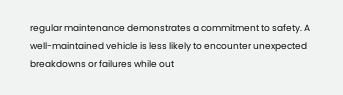regular maintenance demonstrates a commitment to safety. A well-maintained vehicle is less likely to encounter unexpected breakdowns or failures while out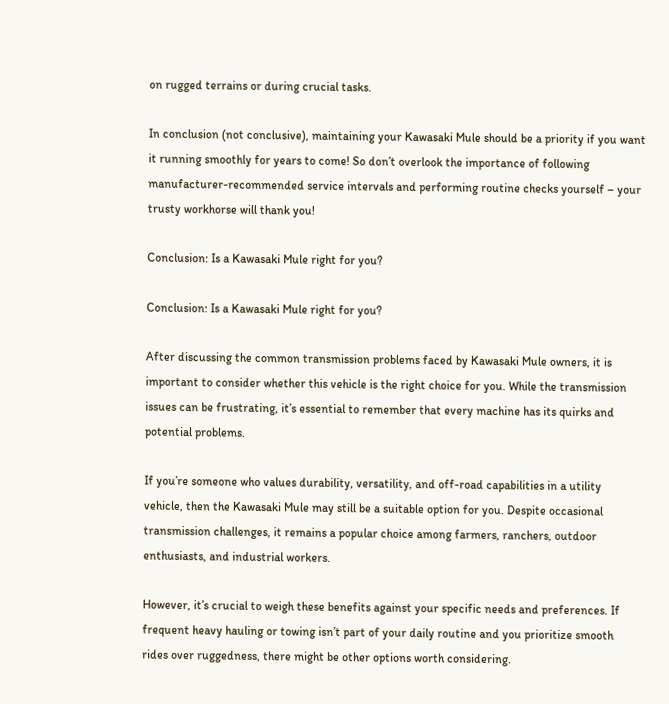on rugged terrains or during crucial tasks.

In conclusion (not conclusive), maintaining your Kawasaki Mule should be a priority if you want it running smoothly for years to come! So don’t overlook the importance of following manufacturer-recommended service intervals and performing routine checks yourself – your trusty workhorse will thank you!

Conclusion: Is a Kawasaki Mule right for you?

Conclusion: Is a Kawasaki Mule right for you?

After discussing the common transmission problems faced by Kawasaki Mule owners, it is important to consider whether this vehicle is the right choice for you. While the transmission issues can be frustrating, it’s essential to remember that every machine has its quirks and potential problems.

If you’re someone who values durability, versatility, and off-road capabilities in a utility vehicle, then the Kawasaki Mule may still be a suitable option for you. Despite occasional transmission challenges, it remains a popular choice among farmers, ranchers, outdoor enthusiasts, and industrial workers.

However, it’s crucial to weigh these benefits against your specific needs and preferences. If frequent heavy hauling or towing isn’t part of your daily routine and you prioritize smooth rides over ruggedness, there might be other options worth considering.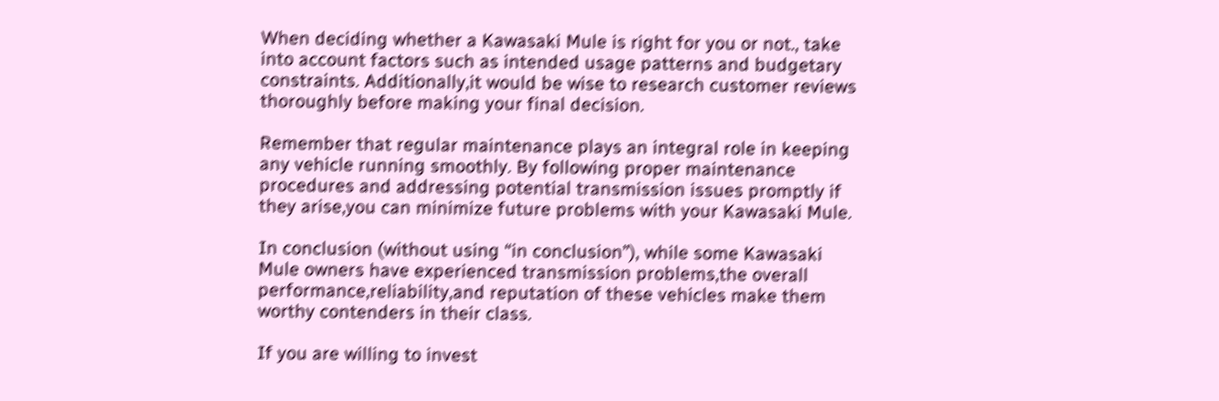When deciding whether a Kawasaki Mule is right for you or not., take into account factors such as intended usage patterns and budgetary constraints. Additionally,it would be wise to research customer reviews thoroughly before making your final decision.

Remember that regular maintenance plays an integral role in keeping any vehicle running smoothly. By following proper maintenance procedures and addressing potential transmission issues promptly if they arise,you can minimize future problems with your Kawasaki Mule.

In conclusion (without using “in conclusion”), while some Kawasaki Mule owners have experienced transmission problems,the overall performance,reliability,and reputation of these vehicles make them worthy contenders in their class.

If you are willing to invest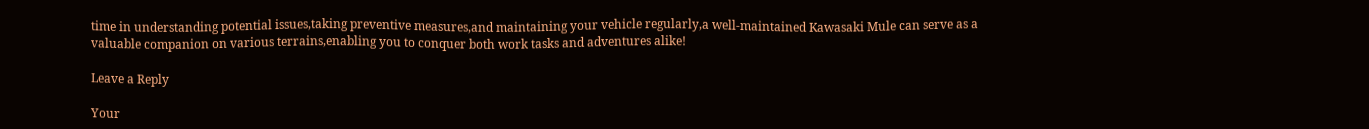time in understanding potential issues,taking preventive measures,and maintaining your vehicle regularly,a well-maintained Kawasaki Mule can serve as a valuable companion on various terrains,enabling you to conquer both work tasks and adventures alike!

Leave a Reply

Your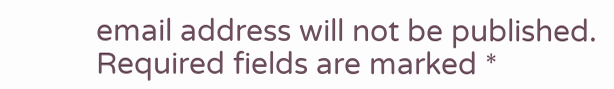email address will not be published. Required fields are marked *